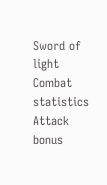Sword of light
Combat statistics
Attack bonus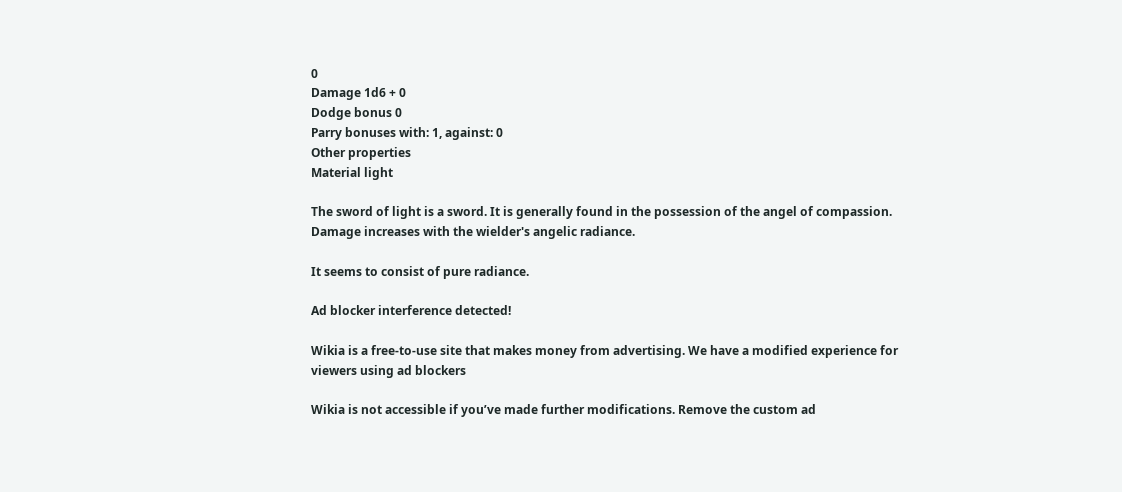0
Damage 1d6 + 0
Dodge bonus 0
Parry bonuses with: 1, against: 0
Other properties
Material light

The sword of light is a sword. It is generally found in the possession of the angel of compassion. Damage increases with the wielder's angelic radiance.

It seems to consist of pure radiance.

Ad blocker interference detected!

Wikia is a free-to-use site that makes money from advertising. We have a modified experience for viewers using ad blockers

Wikia is not accessible if you’ve made further modifications. Remove the custom ad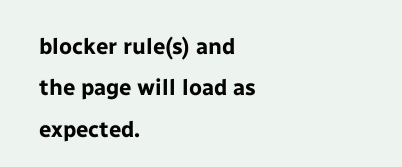blocker rule(s) and the page will load as expected.